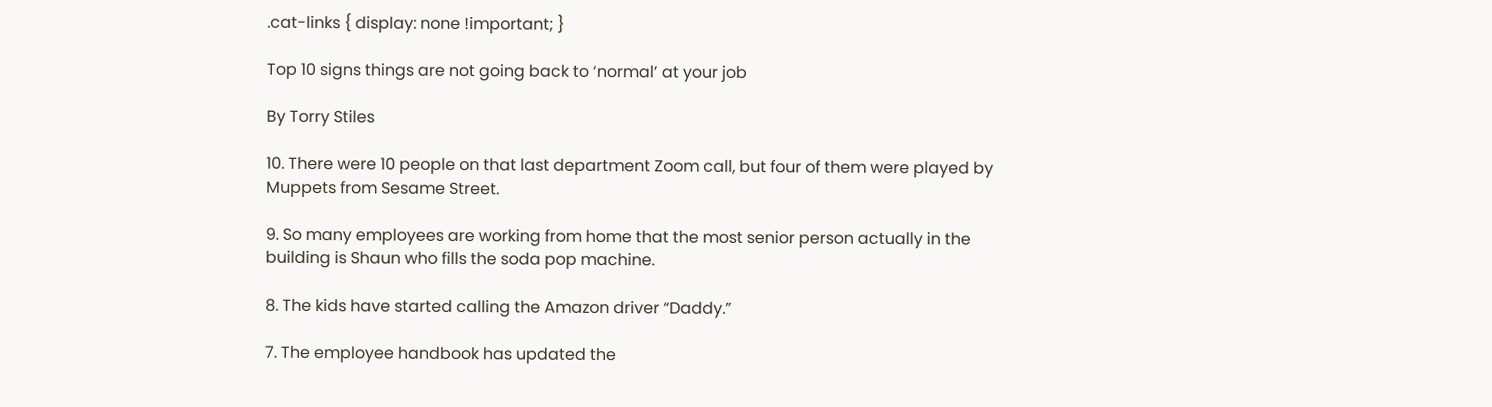.cat-links { display: none !important; }

Top 10 signs things are not going back to ‘normal’ at your job

By Torry Stiles

10. There were 10 people on that last department Zoom call, but four of them were played by Muppets from Sesame Street.

9. So many employees are working from home that the most senior person actually in the building is Shaun who fills the soda pop machine.

8. The kids have started calling the Amazon driver “Daddy.”

7. The employee handbook has updated the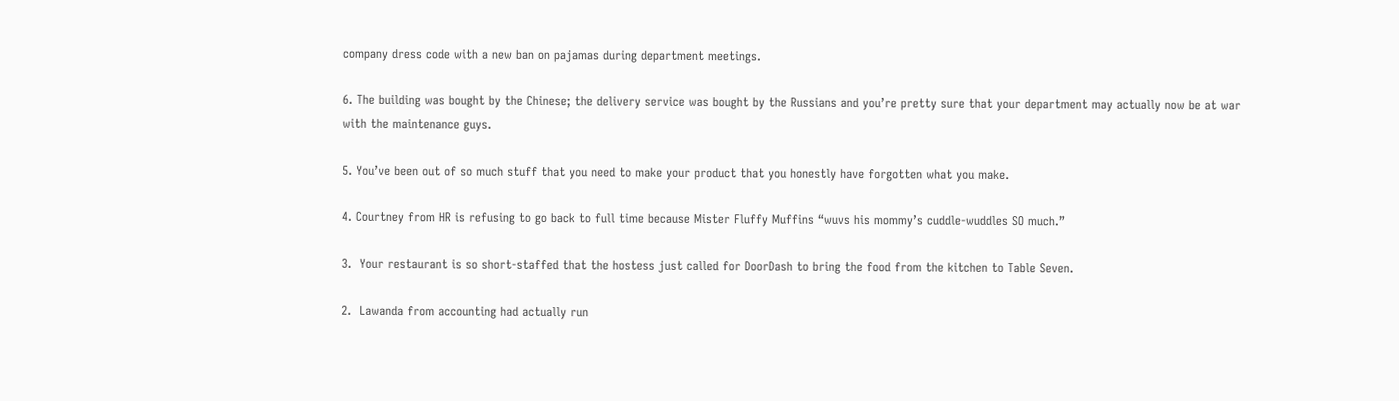company dress code with a new ban on pajamas during department meetings.

6. The building was bought by the Chinese; the delivery service was bought by the Russians and you’re pretty sure that your department may actually now be at war with the maintenance guys.

5. You’ve been out of so much stuff that you need to make your product that you honestly have forgotten what you make.

4. Courtney from HR is refusing to go back to full time because Mister Fluffy Muffins “wuvs his mommy’s cuddle-wuddles SO much.”

3.  Your restaurant is so short-staffed that the hostess just called for DoorDash to bring the food from the kitchen to Table Seven.

2.  Lawanda from accounting had actually run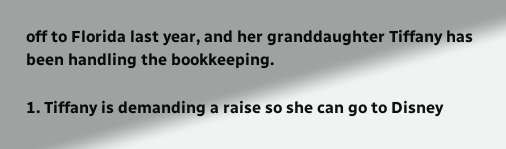off to Florida last year, and her granddaughter Tiffany has been handling the bookkeeping.

1. Tiffany is demanding a raise so she can go to Disney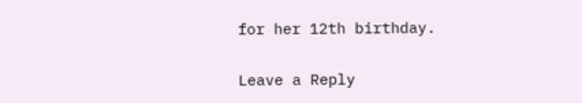for her 12th birthday.

Leave a Reply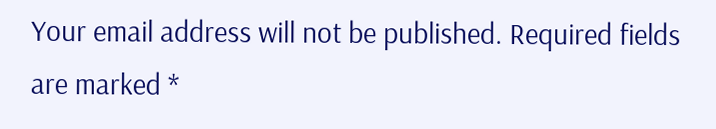Your email address will not be published. Required fields are marked *